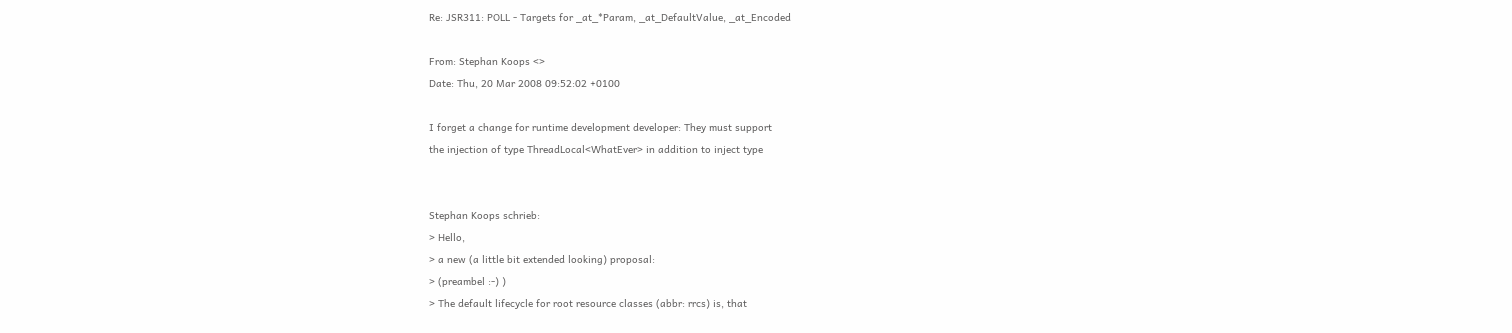Re: JSR311: POLL - Targets for _at_*Param, _at_DefaultValue, _at_Encoded

From: Stephan Koops <>
Date: Thu, 20 Mar 2008 09:52:02 +0100

I forget a change for runtime development developer: They must support
the injection of type ThreadLocal<WhatEver> in addition to inject type


Stephan Koops schrieb:
> Hello,
> a new (a little bit extended looking) proposal:
> (preambel :-) )
> The default lifecycle for root resource classes (abbr: rrcs) is, that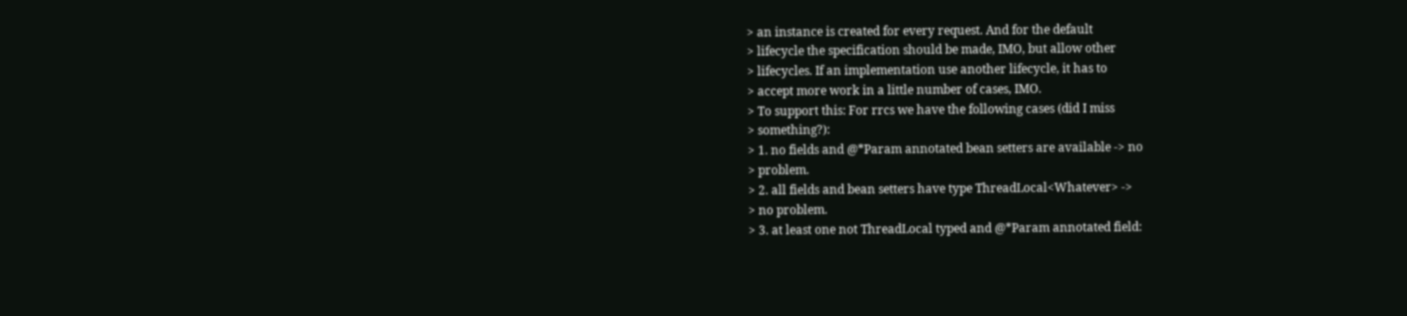> an instance is created for every request. And for the default
> lifecycle the specification should be made, IMO, but allow other
> lifecycles. If an implementation use another lifecycle, it has to
> accept more work in a little number of cases, IMO.
> To support this: For rrcs we have the following cases (did I miss
> something?):
> 1. no fields and @*Param annotated bean setters are available -> no
> problem.
> 2. all fields and bean setters have type ThreadLocal<Whatever> ->
> no problem.
> 3. at least one not ThreadLocal typed and @*Param annotated field: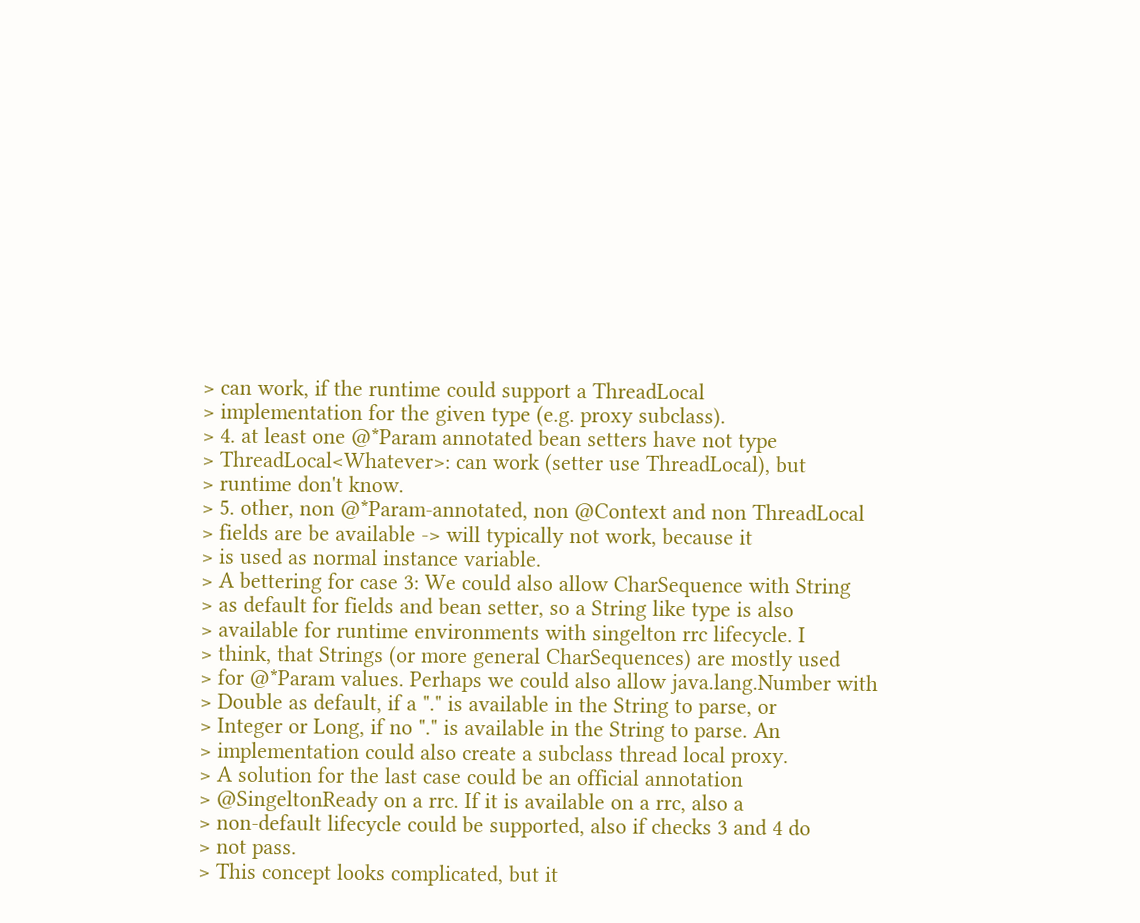> can work, if the runtime could support a ThreadLocal
> implementation for the given type (e.g. proxy subclass).
> 4. at least one @*Param annotated bean setters have not type
> ThreadLocal<Whatever>: can work (setter use ThreadLocal), but
> runtime don't know.
> 5. other, non @*Param-annotated, non @Context and non ThreadLocal
> fields are be available -> will typically not work, because it
> is used as normal instance variable.
> A bettering for case 3: We could also allow CharSequence with String
> as default for fields and bean setter, so a String like type is also
> available for runtime environments with singelton rrc lifecycle. I
> think, that Strings (or more general CharSequences) are mostly used
> for @*Param values. Perhaps we could also allow java.lang.Number with
> Double as default, if a "." is available in the String to parse, or
> Integer or Long, if no "." is available in the String to parse. An
> implementation could also create a subclass thread local proxy.
> A solution for the last case could be an official annotation
> @SingeltonReady on a rrc. If it is available on a rrc, also a
> non-default lifecycle could be supported, also if checks 3 and 4 do
> not pass.
> This concept looks complicated, but it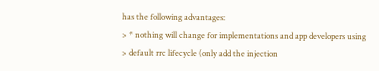has the following advantages:
> * nothing will change for implementations and app developers using
> default rrc lifecycle (only add the injection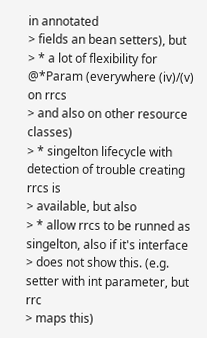in annotated
> fields an bean setters), but
> * a lot of flexibility for @*Param (everywhere (iv)/(v) on rrcs
> and also on other resource classes)
> * singelton lifecycle with detection of trouble creating rrcs is
> available, but also
> * allow rrcs to be runned as singelton, also if it's interface
> does not show this. (e.g. setter with int parameter, but rrc
> maps this)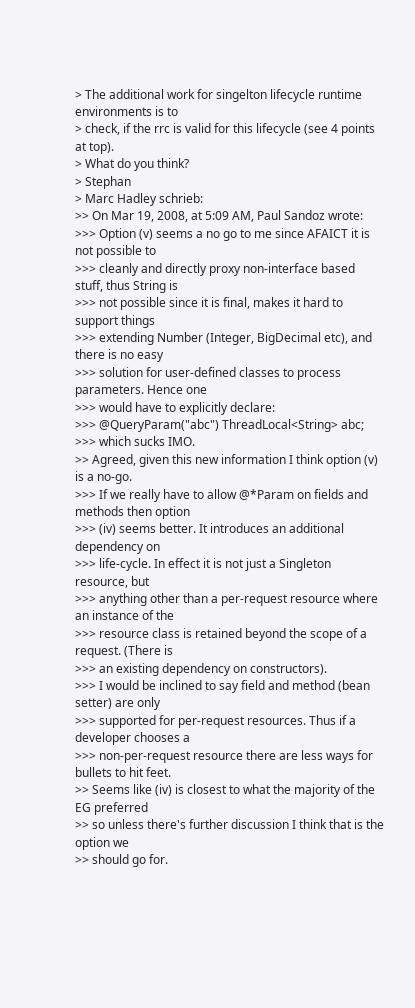> The additional work for singelton lifecycle runtime environments is to
> check, if the rrc is valid for this lifecycle (see 4 points at top).
> What do you think?
> Stephan
> Marc Hadley schrieb:
>> On Mar 19, 2008, at 5:09 AM, Paul Sandoz wrote:
>>> Option (v) seems a no go to me since AFAICT it is not possible to
>>> cleanly and directly proxy non-interface based stuff, thus String is
>>> not possible since it is final, makes it hard to support things
>>> extending Number (Integer, BigDecimal etc), and there is no easy
>>> solution for user-defined classes to process parameters. Hence one
>>> would have to explicitly declare:
>>> @QueryParam("abc") ThreadLocal<String> abc;
>>> which sucks IMO.
>> Agreed, given this new information I think option (v) is a no-go.
>>> If we really have to allow @*Param on fields and methods then option
>>> (iv) seems better. It introduces an additional dependency on
>>> life-cycle. In effect it is not just a Singleton resource, but
>>> anything other than a per-request resource where an instance of the
>>> resource class is retained beyond the scope of a request. (There is
>>> an existing dependency on constructors).
>>> I would be inclined to say field and method (bean setter) are only
>>> supported for per-request resources. Thus if a developer chooses a
>>> non-per-request resource there are less ways for bullets to hit feet.
>> Seems like (iv) is closest to what the majority of the EG preferred
>> so unless there's further discussion I think that is the option we
>> should go for.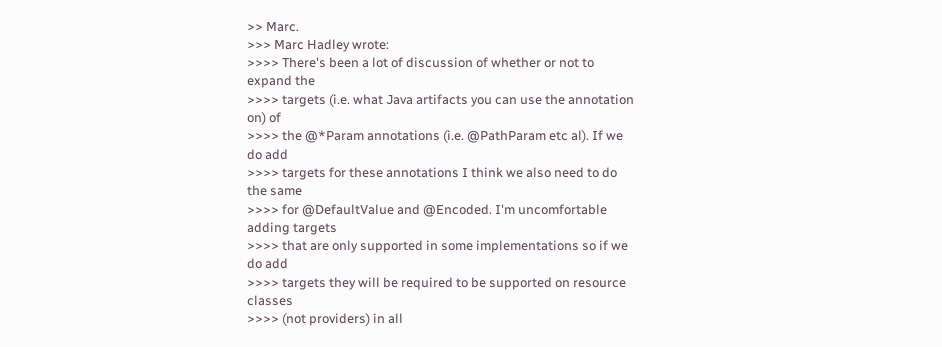>> Marc.
>>> Marc Hadley wrote:
>>>> There's been a lot of discussion of whether or not to expand the
>>>> targets (i.e. what Java artifacts you can use the annotation on) of
>>>> the @*Param annotations (i.e. @PathParam etc al). If we do add
>>>> targets for these annotations I think we also need to do the same
>>>> for @DefaultValue and @Encoded. I'm uncomfortable adding targets
>>>> that are only supported in some implementations so if we do add
>>>> targets they will be required to be supported on resource classes
>>>> (not providers) in all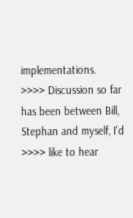implementations.
>>>> Discussion so far has been between Bill, Stephan and myself, I'd
>>>> like to hear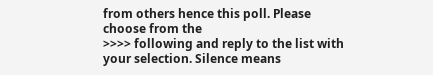from others hence this poll. Please choose from the
>>>> following and reply to the list with your selection. Silence means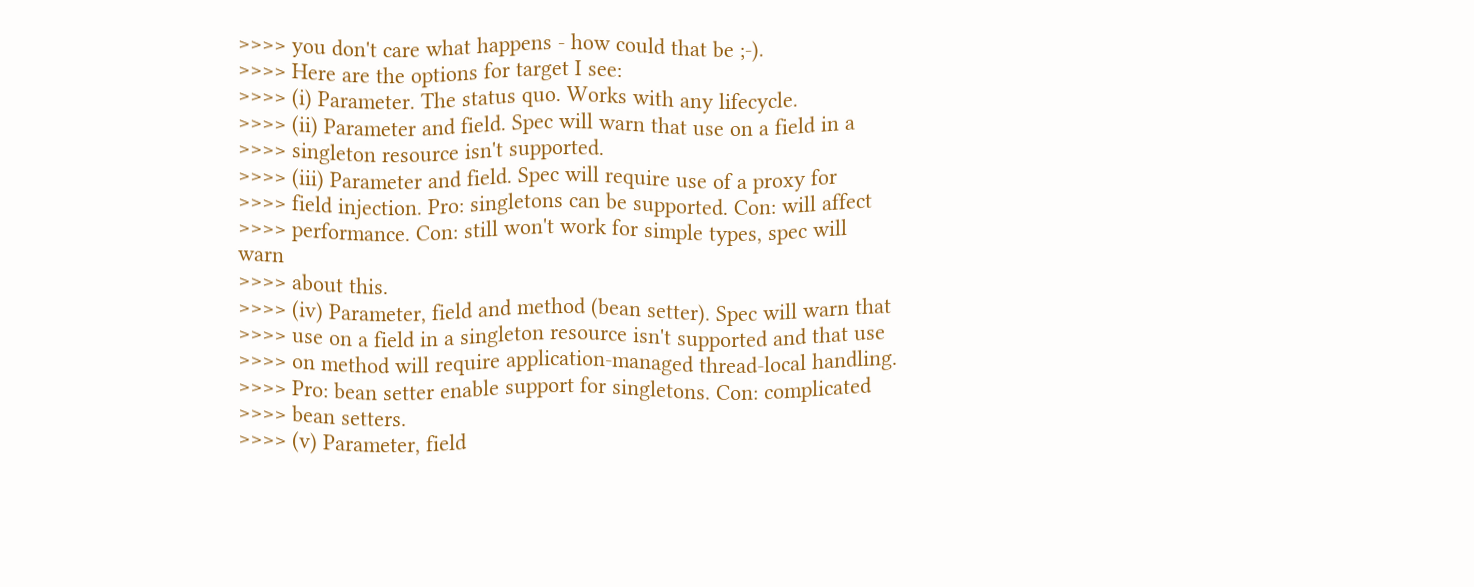>>>> you don't care what happens - how could that be ;-).
>>>> Here are the options for target I see:
>>>> (i) Parameter. The status quo. Works with any lifecycle.
>>>> (ii) Parameter and field. Spec will warn that use on a field in a
>>>> singleton resource isn't supported.
>>>> (iii) Parameter and field. Spec will require use of a proxy for
>>>> field injection. Pro: singletons can be supported. Con: will affect
>>>> performance. Con: still won't work for simple types, spec will warn
>>>> about this.
>>>> (iv) Parameter, field and method (bean setter). Spec will warn that
>>>> use on a field in a singleton resource isn't supported and that use
>>>> on method will require application-managed thread-local handling.
>>>> Pro: bean setter enable support for singletons. Con: complicated
>>>> bean setters.
>>>> (v) Parameter, field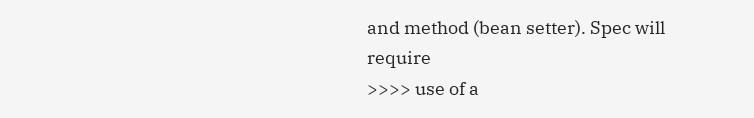and method (bean setter). Spec will require
>>>> use of a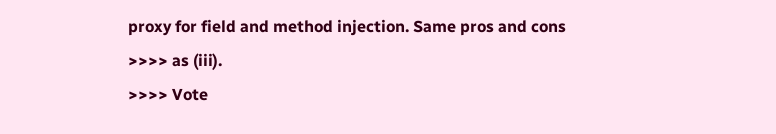proxy for field and method injection. Same pros and cons
>>>> as (iii).
>>>> Vote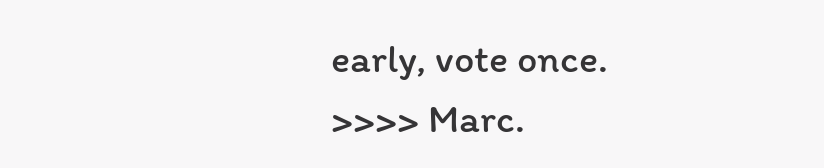early, vote once.
>>>> Marc.